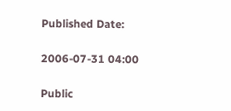Published Date:

2006-07-31 04:00

Public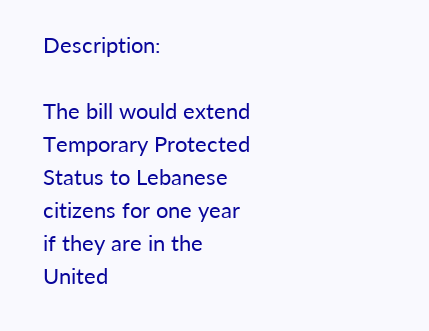Description:

The bill would extend Temporary Protected Status to Lebanese citizens for one year if they are in the United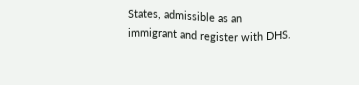States, admissible as an immigrant and register with DHS.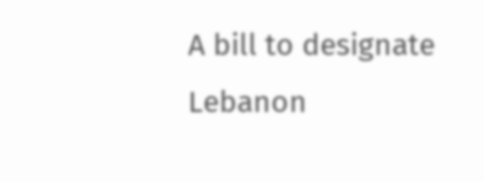A bill to designate Lebanon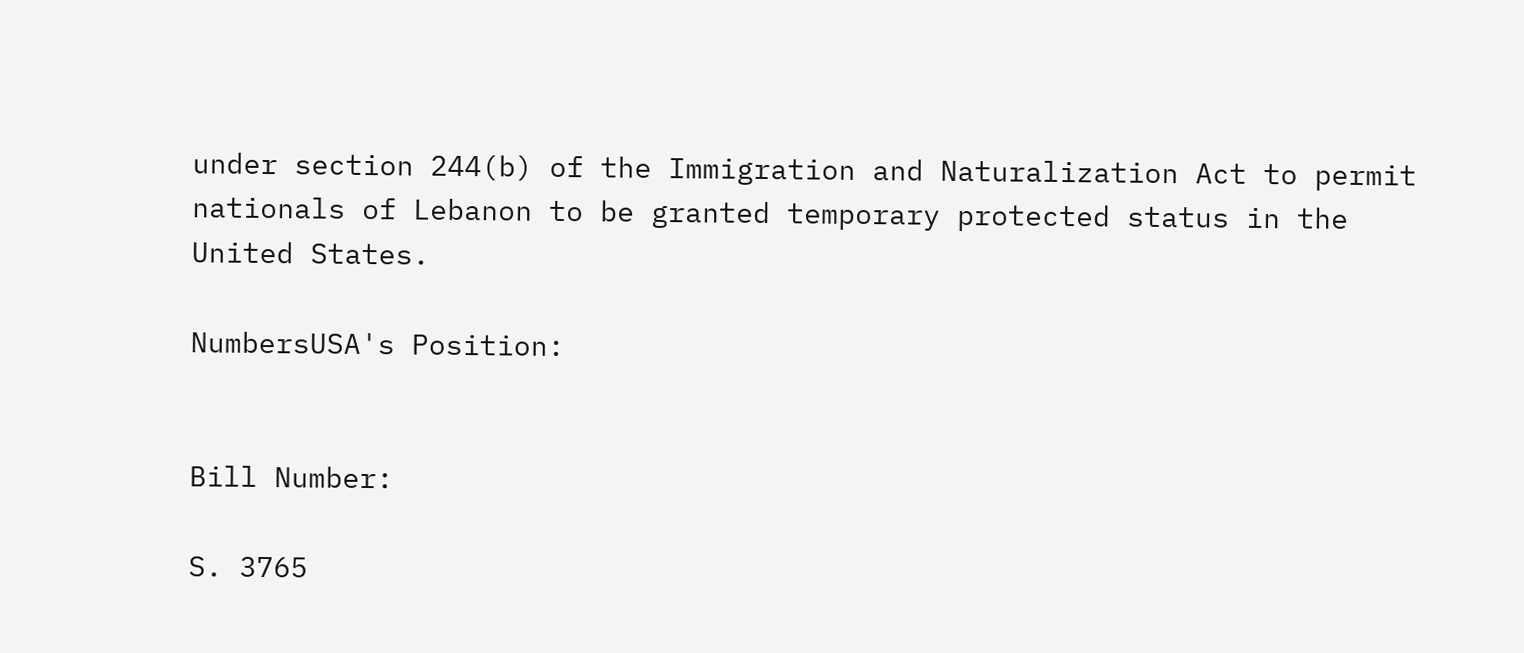under section 244(b) of the Immigration and Naturalization Act to permit nationals of Lebanon to be granted temporary protected status in the United States.

NumbersUSA's Position:


Bill Number:

S. 3765